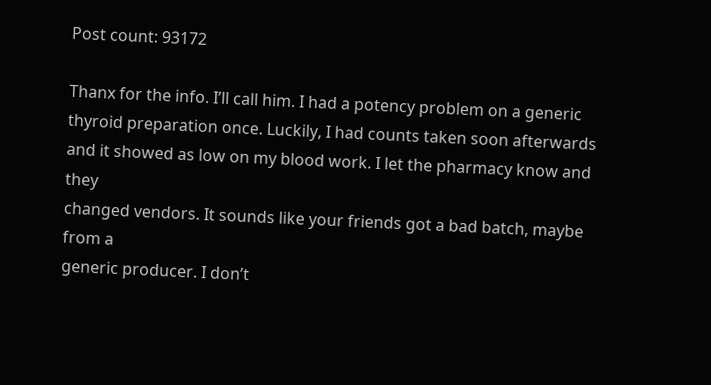Post count: 93172

Thanx for the info. I’ll call him. I had a potency problem on a generic
thyroid preparation once. Luckily, I had counts taken soon afterwards
and it showed as low on my blood work. I let the pharmacy know and they
changed vendors. It sounds like your friends got a bad batch, maybe from a
generic producer. I don’t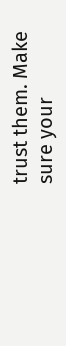trust them. Make sure your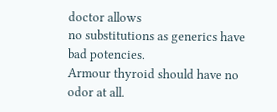doctor allows
no substitutions as generics have bad potencies.
Armour thyroid should have no odor at all.